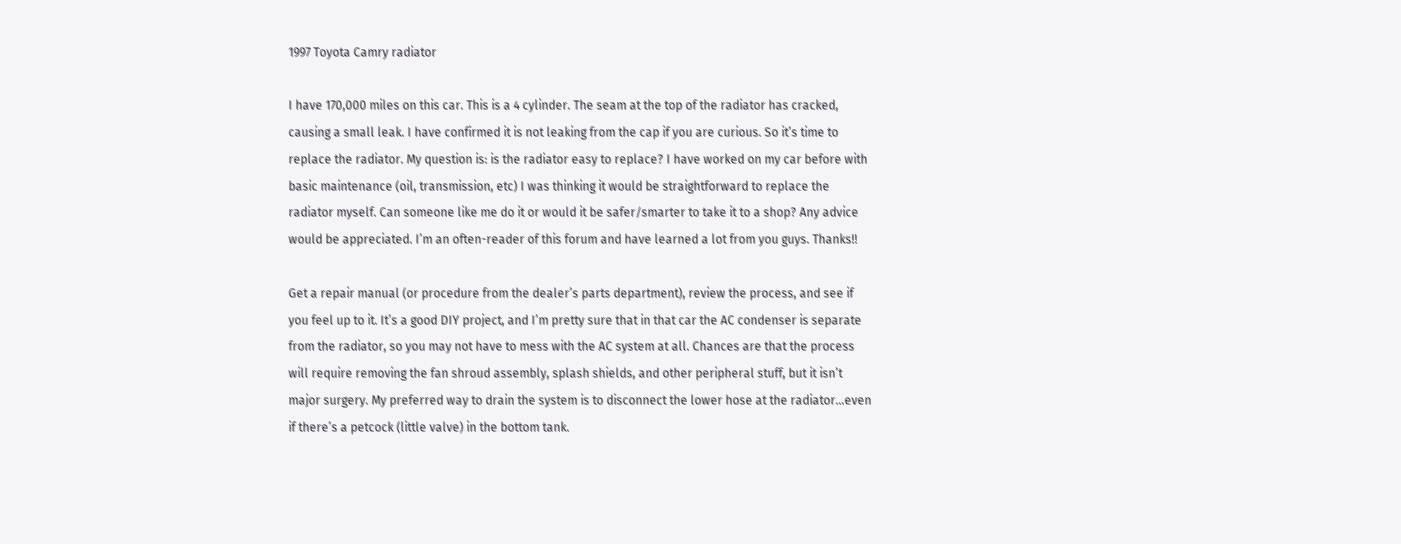1997 Toyota Camry radiator

I have 170,000 miles on this car. This is a 4 cylinder. The seam at the top of the radiator has cracked, causing a small leak. I have confirmed it is not leaking from the cap if you are curious. So it’s time to replace the radiator. My question is: is the radiator easy to replace? I have worked on my car before with basic maintenance (oil, transmission, etc) I was thinking it would be straightforward to replace the radiator myself. Can someone like me do it or would it be safer/smarter to take it to a shop? Any advice would be appreciated. I’m an often-reader of this forum and have learned a lot from you guys. Thanks!!

Get a repair manual (or procedure from the dealer’s parts department), review the process, and see if you feel up to it. It’s a good DIY project, and I’m pretty sure that in that car the AC condenser is separate from the radiator, so you may not have to mess with the AC system at all. Chances are that the process will require removing the fan shroud assembly, splash shields, and other peripheral stuff, but it isn’t major surgery. My preferred way to drain the system is to disconnect the lower hose at the radiator…even if there’s a petcock (little valve) in the bottom tank.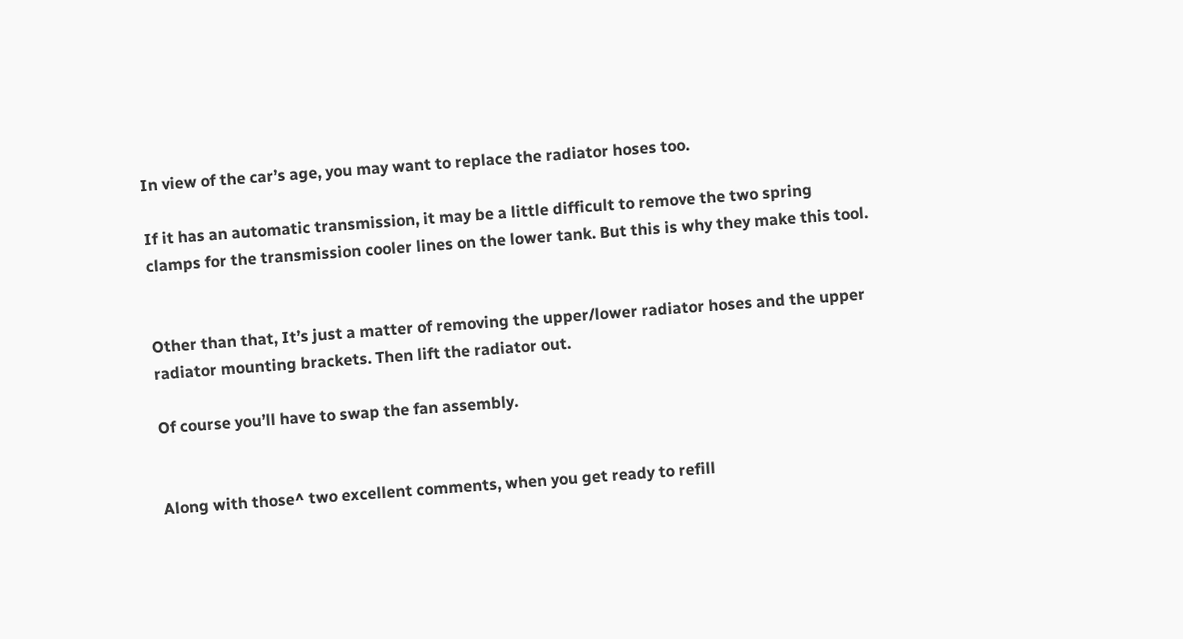In view of the car’s age, you may want to replace the radiator hoses too.

If it has an automatic transmission, it may be a little difficult to remove the two spring clamps for the transmission cooler lines on the lower tank. But this is why they make this tool.


Other than that, It’s just a matter of removing the upper/lower radiator hoses and the upper radiator mounting brackets. Then lift the radiator out.

Of course you’ll have to swap the fan assembly.


Along with those^ two excellent comments, when you get ready to refill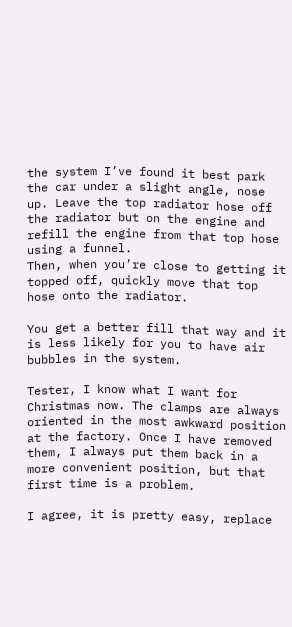the system I’ve found it best park the car under a slight angle, nose up. Leave the top radiator hose off the radiator but on the engine and refill the engine from that top hose using a funnel.
Then, when you’re close to getting it topped off, quickly move that top hose onto the radiator.

You get a better fill that way and it is less likely for you to have air bubbles in the system.

Tester, I know what I want for Christmas now. The clamps are always oriented in the most awkward position at the factory. Once I have removed them, I always put them back in a more convenient position, but that first time is a problem.

I agree, it is pretty easy, replace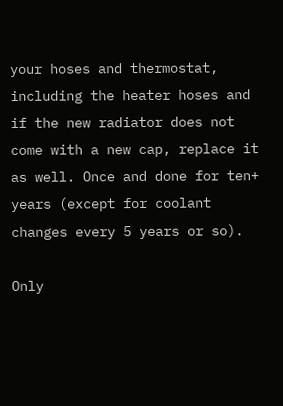your hoses and thermostat, including the heater hoses and if the new radiator does not come with a new cap, replace it as well. Once and done for ten+ years (except for coolant changes every 5 years or so).

Only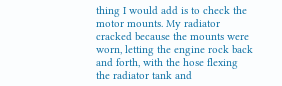thing I would add is to check the motor mounts. My radiator cracked because the mounts were worn, letting the engine rock back and forth, with the hose flexing the radiator tank and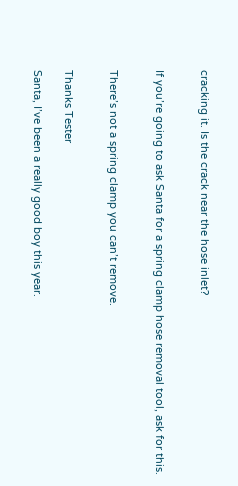cracking it. Is the crack near the hose inlet?


If you’re going to ask Santa for a spring clamp hose removal tool, ask for this.


There’s not a spring clamp you can’t remove.


Thanks Tester

Santa, I’ve been a really good boy this year.